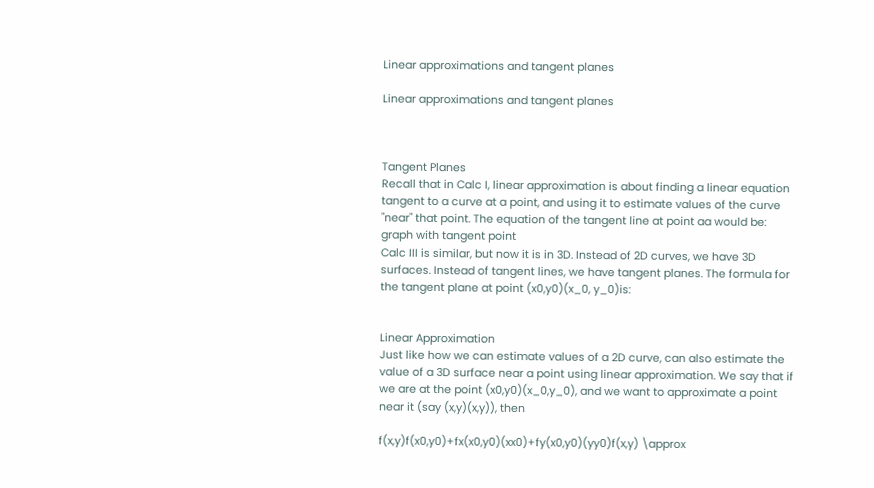Linear approximations and tangent planes

Linear approximations and tangent planes



Tangent Planes
Recall that in Calc I, linear approximation is about finding a linear equation tangent to a curve at a point, and using it to estimate values of the curve "near" that point. The equation of the tangent line at point aa would be:
graph with tangent point
Calc III is similar, but now it is in 3D. Instead of 2D curves, we have 3D surfaces. Instead of tangent lines, we have tangent planes. The formula for the tangent plane at point (x0,y0)(x_0, y_0)is:


Linear Approximation
Just like how we can estimate values of a 2D curve, can also estimate the value of a 3D surface near a point using linear approximation. We say that if we are at the point (x0,y0)(x_0,y_0), and we want to approximate a point near it (say (x,y)(x,y)), then

f(x,y)f(x0,y0)+fx(x0,y0)(xx0)+fy(x0,y0)(yy0)f(x,y) \approx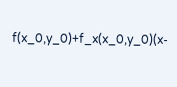f(x_0,y_0)+f_x(x_0,y_0)(x-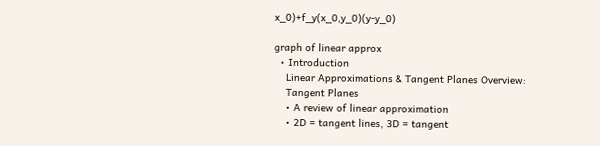x_0)+f_y(x_0,y_0)(y-y_0)

graph of linear approx
  • Introduction
    Linear Approximations & Tangent Planes Overview:
    Tangent Planes
    • A review of linear approximation
    • 2D = tangent lines, 3D = tangent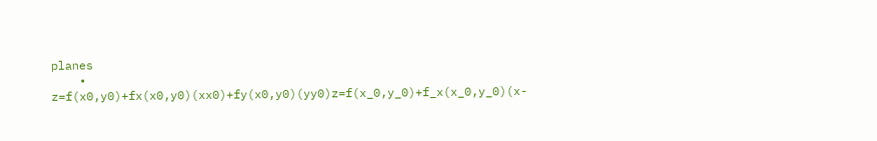planes
    • z=f(x0,y0)+fx(x0,y0)(xx0)+fy(x0,y0)(yy0)z=f(x_0,y_0)+f_x(x_0,y_0)(x-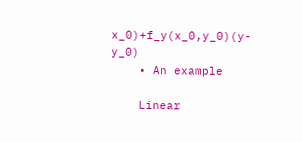x_0)+f_y(x_0,y_0)(y-y_0)
    • An example

    Linear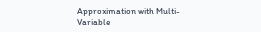Approximation with Multi-Variable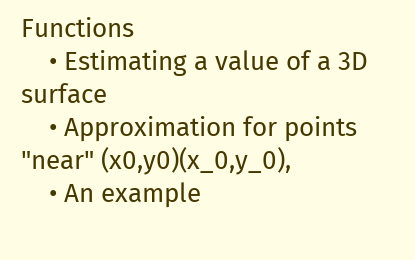Functions
    • Estimating a value of a 3D surface
    • Approximation for points "near" (x0,y0)(x_0,y_0),
    • An example